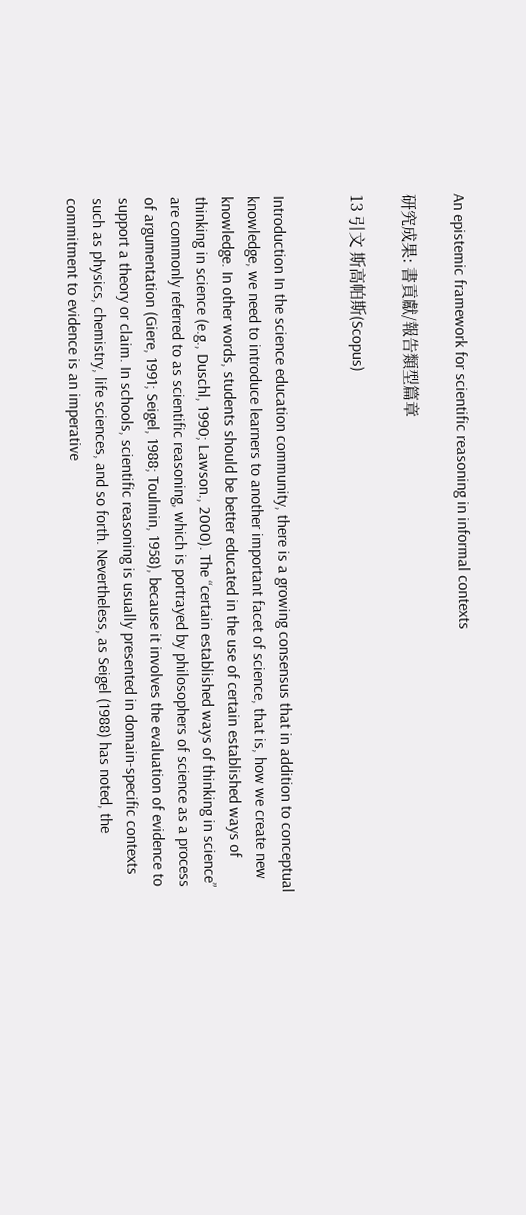An epistemic framework for scientific reasoning in informal contexts

研究成果: 書貢獻/報告類型篇章

13 引文 斯高帕斯(Scopus)


Introduction In the science education community, there is a growing consensus that in addition to conceptual knowledge, we need to introduce learners to another important facet of science, that is, how we create new knowledge. In other words, students should be better educated in the use of certain established ways of thinking in science (e.g., Duschl, 1990; Lawson., 2000). The “certain established ways of thinking in science” are commonly referred to as scientific reasoning, which is portrayed by philosophers of science as a process of argumentation (Giere, 1991; Seigel, 1988; Toulmin, 1958), because it involves the evaluation of evidence to support a theory or claim. In schools, scientific reasoning is usually presented in domain-specific contexts such as physics, chemistry, life sciences, and so forth. Nevertheless, as Seigel (1988) has noted, the commitment to evidence is an imperative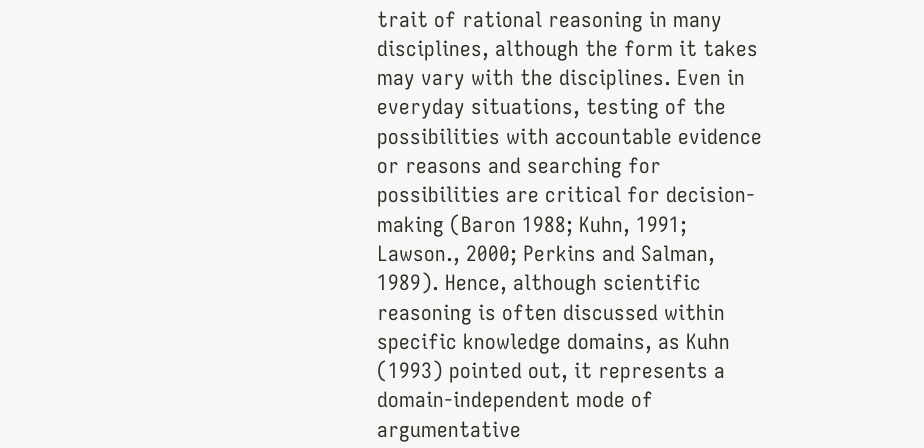trait of rational reasoning in many disciplines, although the form it takes may vary with the disciplines. Even in everyday situations, testing of the possibilities with accountable evidence or reasons and searching for possibilities are critical for decision-making (Baron 1988; Kuhn, 1991; Lawson., 2000; Perkins and Salman, 1989). Hence, although scientific reasoning is often discussed within specific knowledge domains, as Kuhn (1993) pointed out, it represents a domain-independent mode of argumentative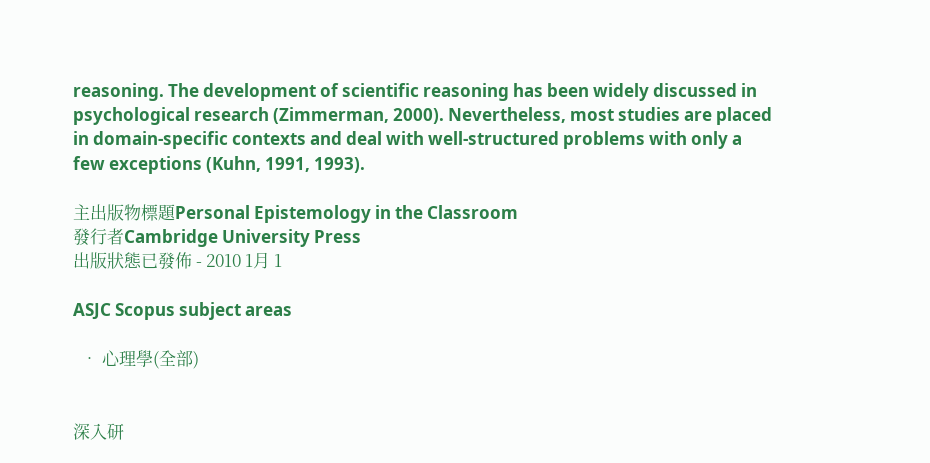reasoning. The development of scientific reasoning has been widely discussed in psychological research (Zimmerman, 2000). Nevertheless, most studies are placed in domain-specific contexts and deal with well-structured problems with only a few exceptions (Kuhn, 1991, 1993).

主出版物標題Personal Epistemology in the Classroom
發行者Cambridge University Press
出版狀態已發佈 - 2010 1月 1

ASJC Scopus subject areas

  • 心理學(全部)


深入研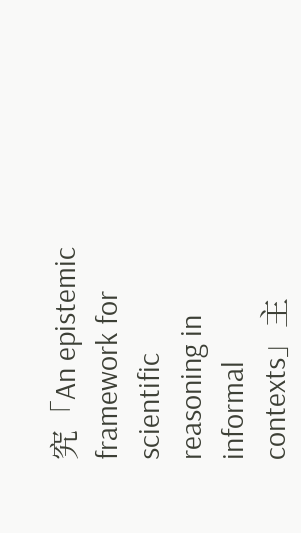究「An epistemic framework for scientific reasoning in informal contexts」主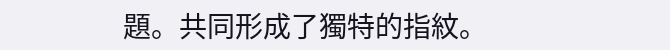題。共同形成了獨特的指紋。